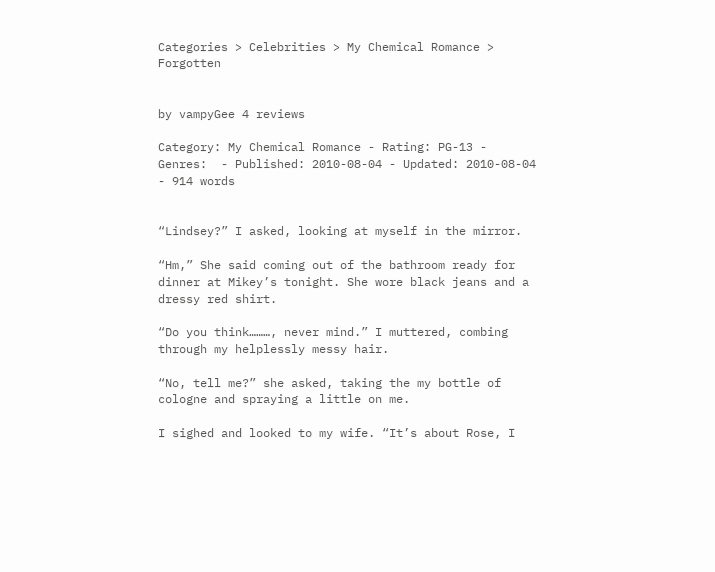Categories > Celebrities > My Chemical Romance > Forgotten


by vampyGee 4 reviews

Category: My Chemical Romance - Rating: PG-13 - Genres:  - Published: 2010-08-04 - Updated: 2010-08-04 - 914 words


“Lindsey?” I asked, looking at myself in the mirror.

“Hm,” She said coming out of the bathroom ready for dinner at Mikey’s tonight. She wore black jeans and a dressy red shirt.

“Do you think………, never mind.” I muttered, combing through my helplessly messy hair.

“No, tell me?” she asked, taking the my bottle of cologne and spraying a little on me.

I sighed and looked to my wife. “It’s about Rose, I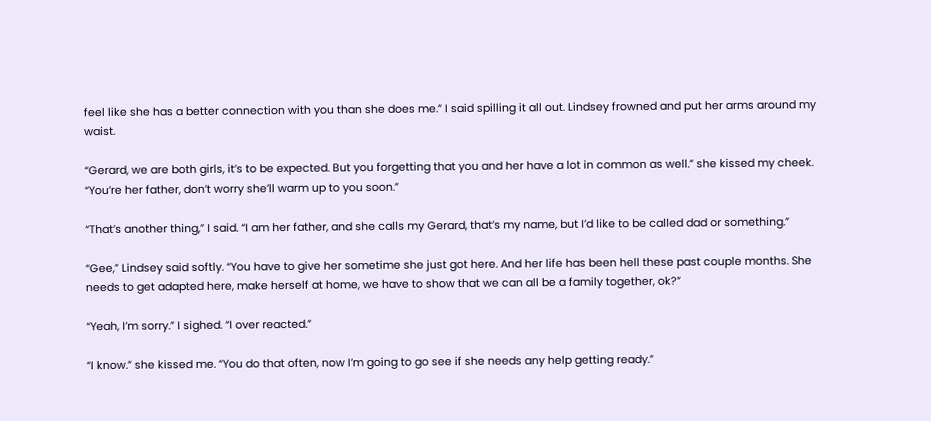feel like she has a better connection with you than she does me.” I said spilling it all out. Lindsey frowned and put her arms around my waist.

“Gerard, we are both girls, it’s to be expected. But you forgetting that you and her have a lot in common as well.” she kissed my cheek. “You’re her father, don’t worry she’ll warm up to you soon.”

“That’s another thing,” I said. “I am her father, and she calls my Gerard, that’s my name, but I’d like to be called dad or something.”

“Gee,” Lindsey said softly. “You have to give her sometime she just got here. And her life has been hell these past couple months. She needs to get adapted here, make herself at home, we have to show that we can all be a family together, ok?”

“Yeah, I’m sorry.” I sighed. “I over reacted.”

“I know.” she kissed me. “You do that often, now I’m going to go see if she needs any help getting ready.”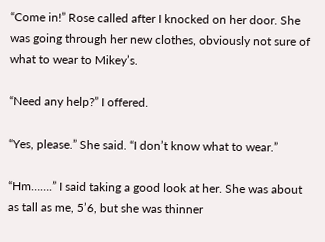“Come in!” Rose called after I knocked on her door. She was going through her new clothes, obviously not sure of what to wear to Mikey’s.

“Need any help?” I offered.

“Yes, please.” She said. “I don’t know what to wear.”

“Hm…….” I said taking a good look at her. She was about as tall as me, 5’6, but she was thinner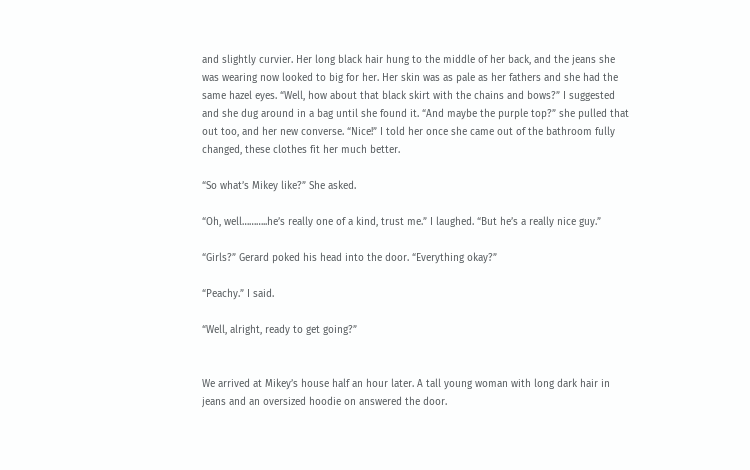and slightly curvier. Her long black hair hung to the middle of her back, and the jeans she was wearing now looked to big for her. Her skin was as pale as her fathers and she had the same hazel eyes. “Well, how about that black skirt with the chains and bows?” I suggested and she dug around in a bag until she found it. “And maybe the purple top?” she pulled that out too, and her new converse. “Nice!” I told her once she came out of the bathroom fully changed, these clothes fit her much better.

“So what’s Mikey like?” She asked.

“Oh, well………..he’s really one of a kind, trust me.” I laughed. “But he’s a really nice guy.”

“Girls?” Gerard poked his head into the door. “Everything okay?”

“Peachy.” I said.

“Well, alright, ready to get going?”


We arrived at Mikey’s house half an hour later. A tall young woman with long dark hair in jeans and an oversized hoodie on answered the door.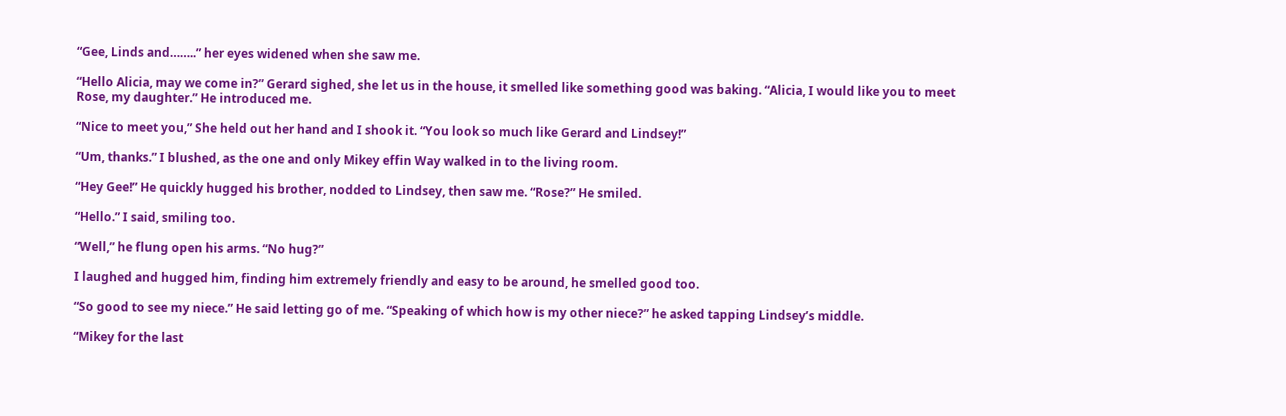“Gee, Linds and……..” her eyes widened when she saw me.

“Hello Alicia, may we come in?” Gerard sighed, she let us in the house, it smelled like something good was baking. “Alicia, I would like you to meet Rose, my daughter.” He introduced me.

“Nice to meet you,” She held out her hand and I shook it. “You look so much like Gerard and Lindsey!”

“Um, thanks.” I blushed, as the one and only Mikey effin Way walked in to the living room.

“Hey Gee!” He quickly hugged his brother, nodded to Lindsey, then saw me. “Rose?” He smiled.

“Hello.” I said, smiling too.

“Well,” he flung open his arms. “No hug?”

I laughed and hugged him, finding him extremely friendly and easy to be around, he smelled good too.

“So good to see my niece.” He said letting go of me. “Speaking of which how is my other niece?” he asked tapping Lindsey’s middle.

“Mikey for the last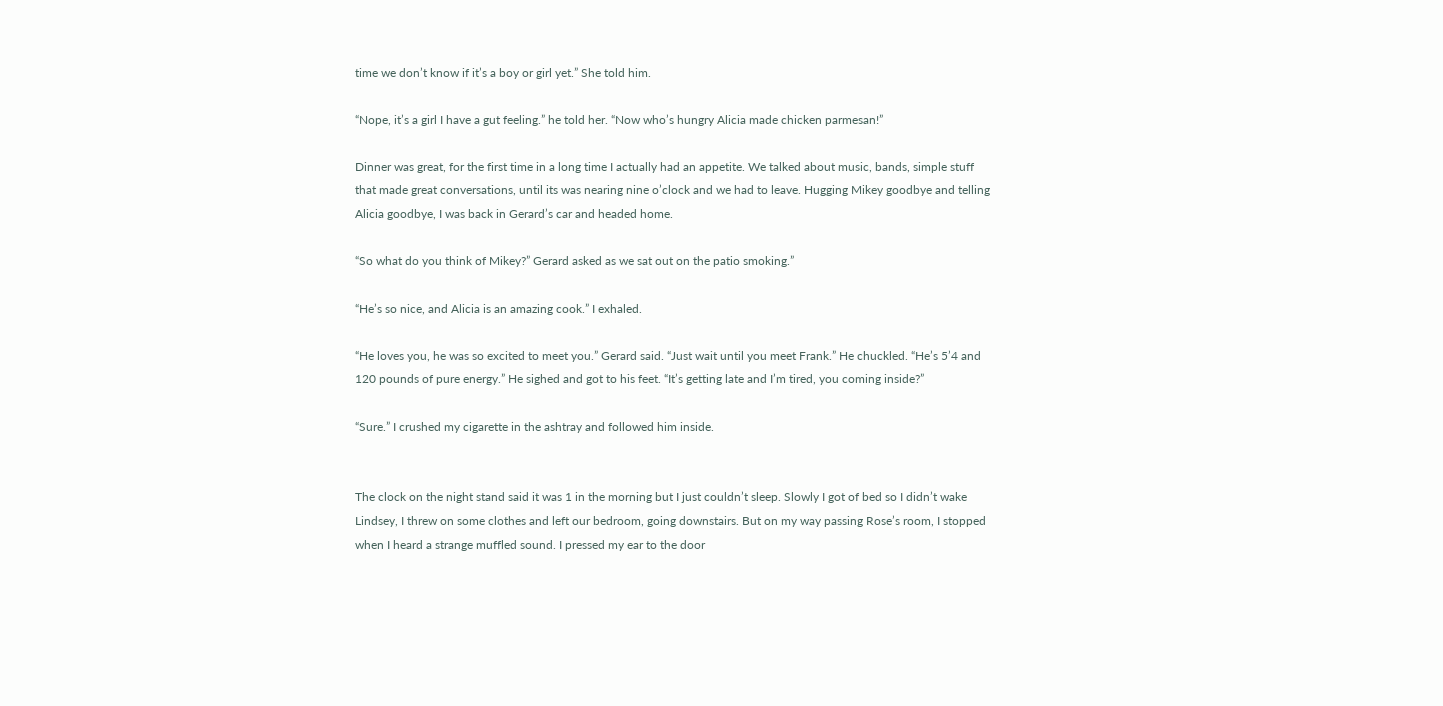time we don’t know if it’s a boy or girl yet.” She told him.

“Nope, it’s a girl I have a gut feeling.” he told her. “Now who’s hungry Alicia made chicken parmesan!”

Dinner was great, for the first time in a long time I actually had an appetite. We talked about music, bands, simple stuff that made great conversations, until its was nearing nine o’clock and we had to leave. Hugging Mikey goodbye and telling Alicia goodbye, I was back in Gerard’s car and headed home.

“So what do you think of Mikey?” Gerard asked as we sat out on the patio smoking.”

“He’s so nice, and Alicia is an amazing cook.” I exhaled.

“He loves you, he was so excited to meet you.” Gerard said. “Just wait until you meet Frank.” He chuckled. “He’s 5’4 and 120 pounds of pure energy.” He sighed and got to his feet. “It’s getting late and I’m tired, you coming inside?”

“Sure.” I crushed my cigarette in the ashtray and followed him inside.


The clock on the night stand said it was 1 in the morning but I just couldn’t sleep. Slowly I got of bed so I didn’t wake Lindsey, I threw on some clothes and left our bedroom, going downstairs. But on my way passing Rose’s room, I stopped when I heard a strange muffled sound. I pressed my ear to the door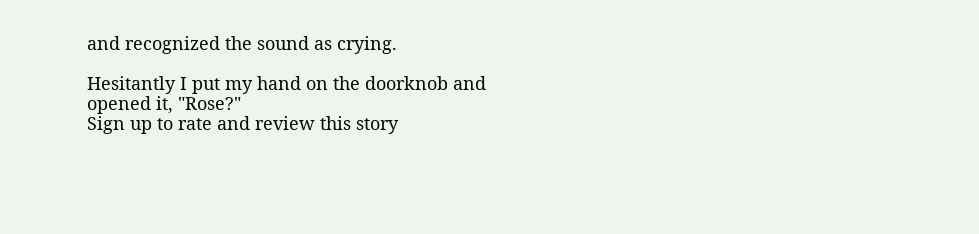and recognized the sound as crying.

Hesitantly I put my hand on the doorknob and opened it, "Rose?"
Sign up to rate and review this story